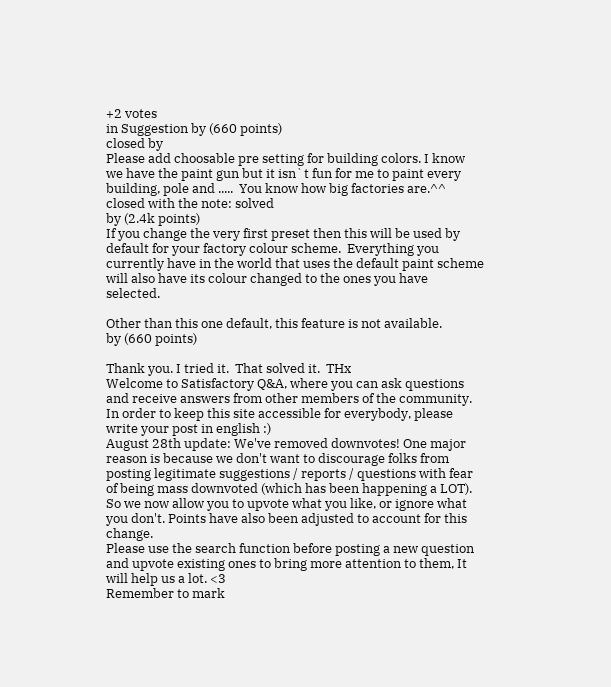+2 votes
in Suggestion by (660 points)
closed by
Please add choosable pre setting for building colors. I know we have the paint gun but it isn`t fun for me to paint every building, pole and .....  You know how big factories are.^^
closed with the note: solved
by (2.4k points)
If you change the very first preset then this will be used by default for your factory colour scheme.  Everything you currently have in the world that uses the default paint scheme will also have its colour changed to the ones you have selected.

Other than this one default, this feature is not available.
by (660 points)

Thank you. I tried it.  That solved it.  THx
Welcome to Satisfactory Q&A, where you can ask questions and receive answers from other members of the community.
In order to keep this site accessible for everybody, please write your post in english :)
August 28th update: We've removed downvotes! One major reason is because we don't want to discourage folks from posting legitimate suggestions / reports / questions with fear of being mass downvoted (which has been happening a LOT). So we now allow you to upvote what you like, or ignore what you don't. Points have also been adjusted to account for this change.
Please use the search function before posting a new question and upvote existing ones to bring more attention to them, It will help us a lot. <3
Remember to mark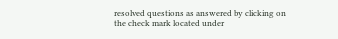resolved questions as answered by clicking on the check mark located under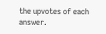the upvotes of each answer.